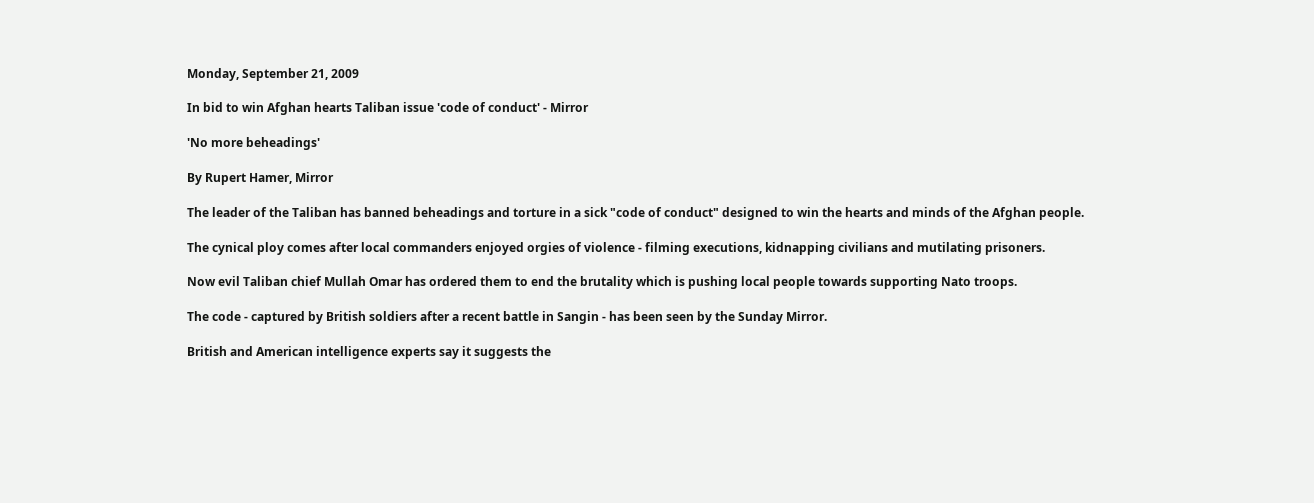Monday, September 21, 2009

In bid to win Afghan hearts Taliban issue 'code of conduct' - Mirror

'No more beheadings'

By Rupert Hamer, Mirror

The leader of the Taliban has banned beheadings and torture in a sick "code of conduct" designed to win the hearts and minds of the Afghan people.

The cynical ploy comes after local commanders enjoyed orgies of violence - filming executions, kidnapping civilians and mutilating prisoners.

Now evil Taliban chief Mullah Omar has ordered them to end the brutality which is pushing local people towards supporting Nato troops.

The code - captured by British soldiers after a recent battle in Sangin - has been seen by the Sunday Mirror.

British and American intelligence experts say it suggests the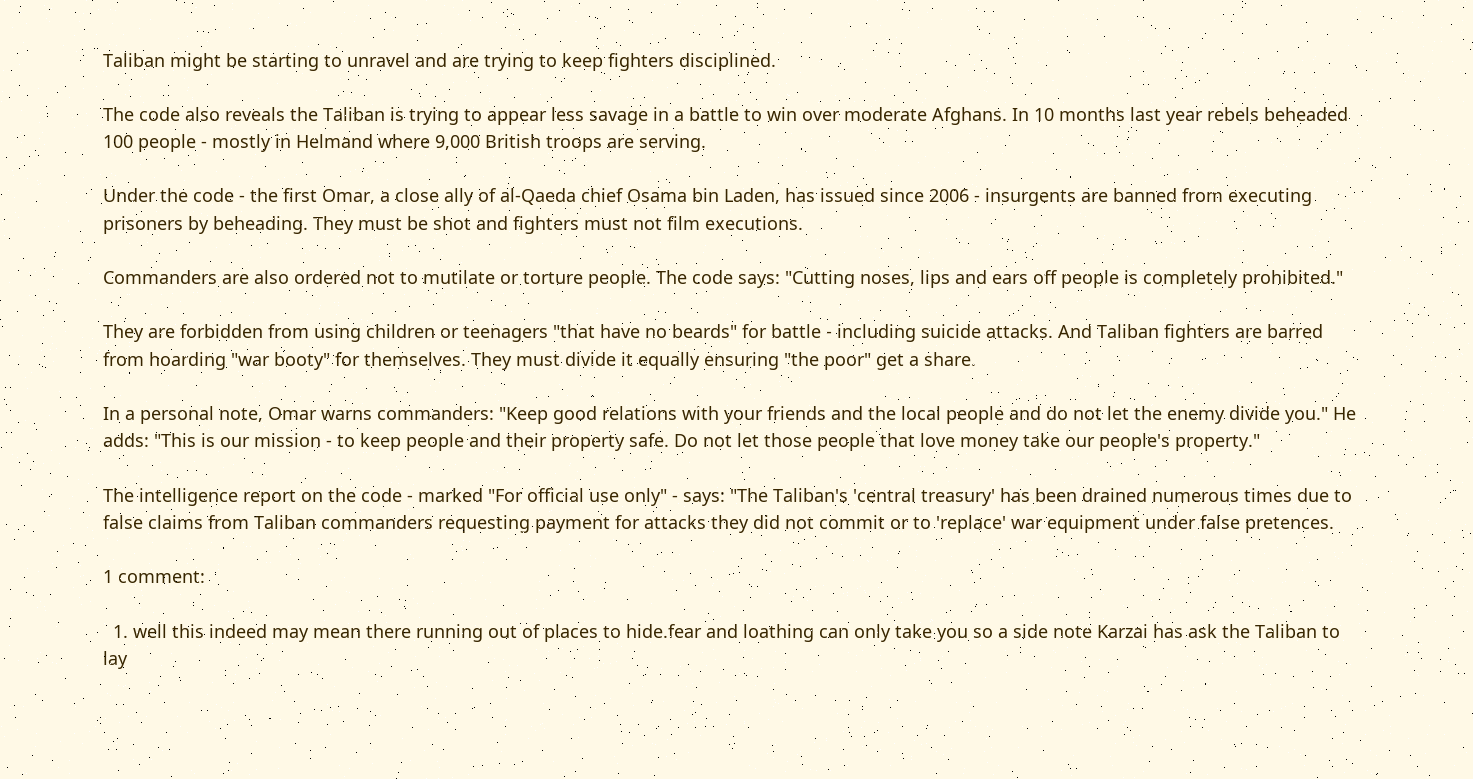Taliban might be starting to unravel and are trying to keep fighters disciplined.

The code also reveals the Taliban is trying to appear less savage in a battle to win over moderate Afghans. In 10 months last year rebels beheaded 100 people - mostly in Helmand where 9,000 British troops are serving.

Under the code - the first Omar, a close ally of al-Qaeda chief Osama bin Laden, has issued since 2006 - insurgents are banned from executing prisoners by beheading. They must be shot and fighters must not film executions.

Commanders are also ordered not to mutilate or torture people. The code says: "Cutting noses, lips and ears off people is completely prohibited."

They are forbidden from using children or teenagers "that have no beards" for battle - including suicide attacks. And Taliban fighters are barred from hoarding "war booty" for themselves. They must divide it equally ensuring "the poor" get a share.

In a personal note, Omar warns commanders: "Keep good relations with your friends and the local people and do not let the enemy divide you." He adds: "This is our mission - to keep people and their property safe. Do not let those people that love money take our people's property."

The intelligence report on the code - marked "For official use only" - says: "The Taliban's 'central treasury' has been drained numerous times due to false claims from Taliban commanders requesting payment for attacks they did not commit or to 'replace' war equipment under false pretences.

1 comment:

  1. well this indeed may mean there running out of places to hide.fear and loathing can only take you so a side note Karzai has ask the Taliban to lay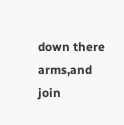down there arms,and join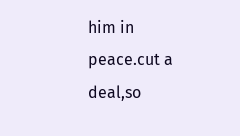him in peace.cut a deal,so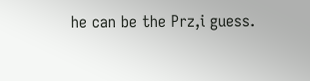he can be the Prz,i guess.